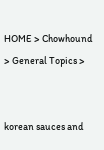HOME > Chowhound > General Topics >


korean sauces and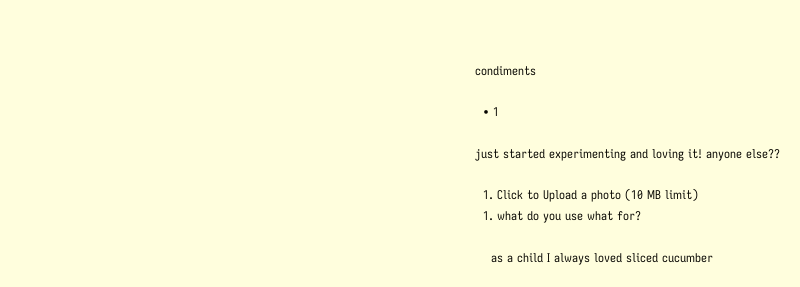condiments

  • 1

just started experimenting and loving it! anyone else??

  1. Click to Upload a photo (10 MB limit)
  1. what do you use what for?

    as a child I always loved sliced cucumber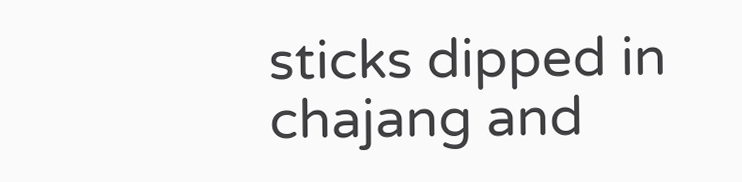sticks dipped in chajang and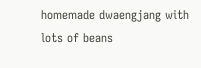homemade dwaengjang with lots of beans